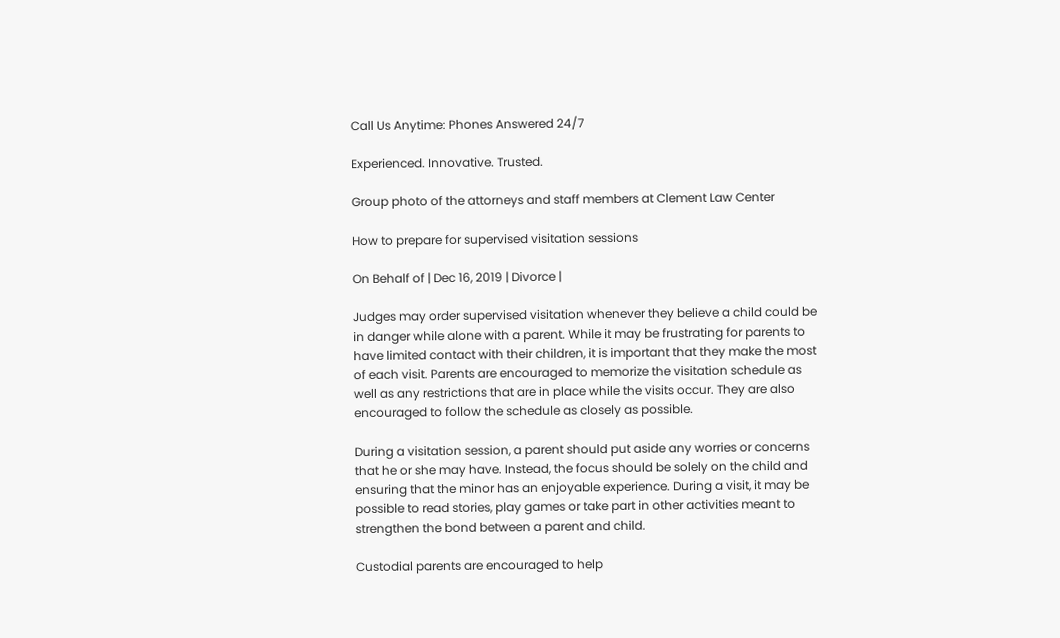Call Us Anytime: Phones Answered 24/7

Experienced. Innovative. Trusted.

Group photo of the attorneys and staff members at Clement Law Center

How to prepare for supervised visitation sessions

On Behalf of | Dec 16, 2019 | Divorce |

Judges may order supervised visitation whenever they believe a child could be in danger while alone with a parent. While it may be frustrating for parents to have limited contact with their children, it is important that they make the most of each visit. Parents are encouraged to memorize the visitation schedule as well as any restrictions that are in place while the visits occur. They are also encouraged to follow the schedule as closely as possible.

During a visitation session, a parent should put aside any worries or concerns that he or she may have. Instead, the focus should be solely on the child and ensuring that the minor has an enjoyable experience. During a visit, it may be possible to read stories, play games or take part in other activities meant to strengthen the bond between a parent and child.

Custodial parents are encouraged to help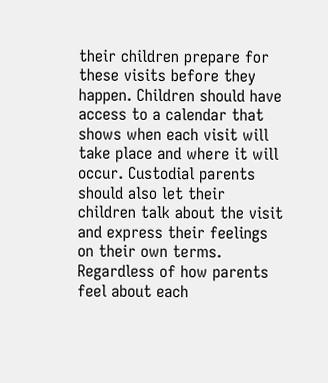their children prepare for these visits before they happen. Children should have access to a calendar that shows when each visit will take place and where it will occur. Custodial parents should also let their children talk about the visit and express their feelings on their own terms. Regardless of how parents feel about each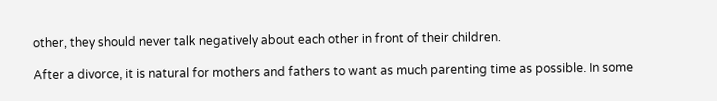other, they should never talk negatively about each other in front of their children.

After a divorce, it is natural for mothers and fathers to want as much parenting time as possible. In some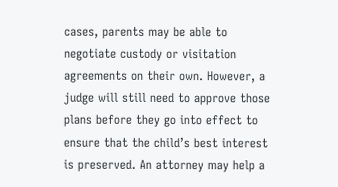cases, parents may be able to negotiate custody or visitation agreements on their own. However, a judge will still need to approve those plans before they go into effect to ensure that the child’s best interest is preserved. An attorney may help a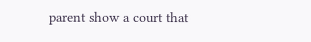parent show a court that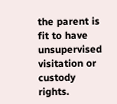the parent is fit to have unsupervised visitation or custody rights.